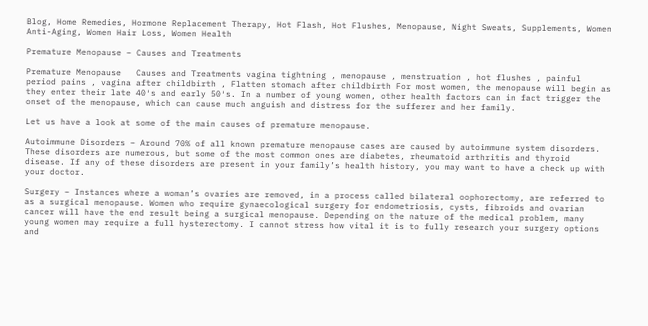Blog, Home Remedies, Hormone Replacement Therapy, Hot Flash, Hot Flushes, Menopause, Night Sweats, Supplements, Women Anti-Aging, Women Hair Loss, Women Health

Premature Menopause – Causes and Treatments

Premature Menopause   Causes and Treatments vagina tightning , menopause , menstruation , hot flushes , painful period pains , vagina after childbirth , Flatten stomach after childbirth For most women, the menopause will begin as they enter their late 40′s and early 50′s. In a number of young women, other health factors can in fact trigger the onset of the menopause, which can cause much anguish and distress for the sufferer and her family.

Let us have a look at some of the main causes of premature menopause.

Autoimmune Disorders – Around 70% of all known premature menopause cases are caused by autoimmune system disorders. These disorders are numerous, but some of the most common ones are diabetes, rheumatoid arthritis and thyroid disease. If any of these disorders are present in your family’s health history, you may want to have a check up with your doctor.

Surgery – Instances where a woman’s ovaries are removed, in a process called bilateral oophorectomy, are referred to as a surgical menopause. Women who require gynaecological surgery for endometriosis, cysts, fibroids and ovarian cancer will have the end result being a surgical menopause. Depending on the nature of the medical problem, many young women may require a full hysterectomy. I cannot stress how vital it is to fully research your surgery options and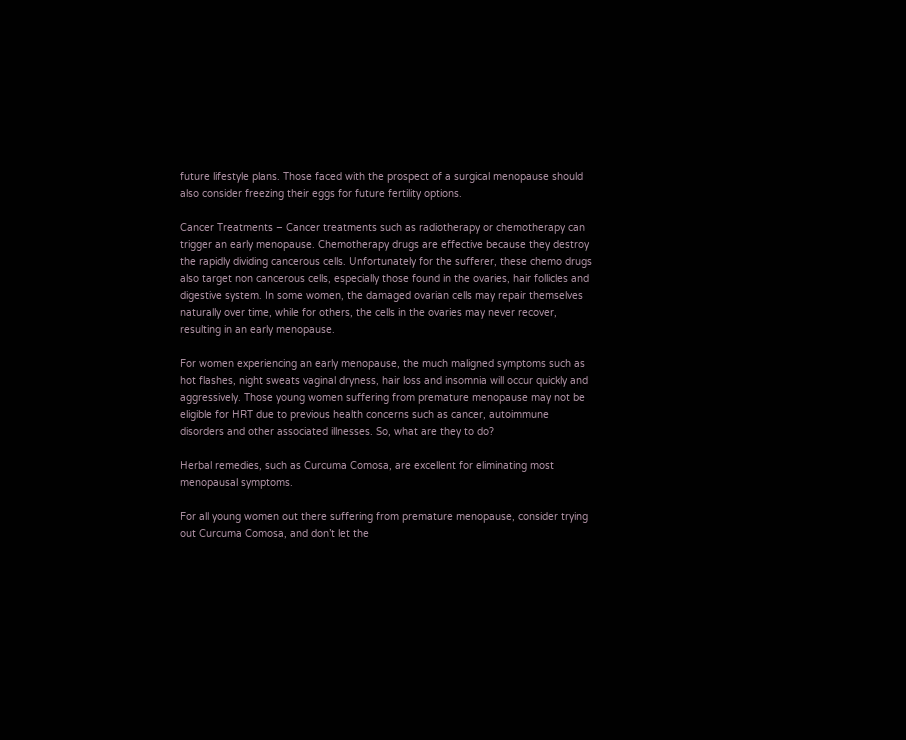future lifestyle plans. Those faced with the prospect of a surgical menopause should also consider freezing their eggs for future fertility options.

Cancer Treatments – Cancer treatments such as radiotherapy or chemotherapy can trigger an early menopause. Chemotherapy drugs are effective because they destroy the rapidly dividing cancerous cells. Unfortunately for the sufferer, these chemo drugs also target non cancerous cells, especially those found in the ovaries, hair follicles and digestive system. In some women, the damaged ovarian cells may repair themselves naturally over time, while for others, the cells in the ovaries may never recover, resulting in an early menopause.

For women experiencing an early menopause, the much maligned symptoms such as hot flashes, night sweats vaginal dryness, hair loss and insomnia will occur quickly and aggressively. Those young women suffering from premature menopause may not be eligible for HRT due to previous health concerns such as cancer, autoimmune disorders and other associated illnesses. So, what are they to do?

Herbal remedies, such as Curcuma Comosa, are excellent for eliminating most menopausal symptoms.

For all young women out there suffering from premature menopause, consider trying out Curcuma Comosa, and don’t let the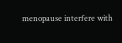menopause interfere with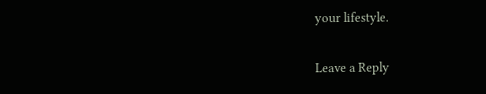your lifestyle.

Leave a Reply